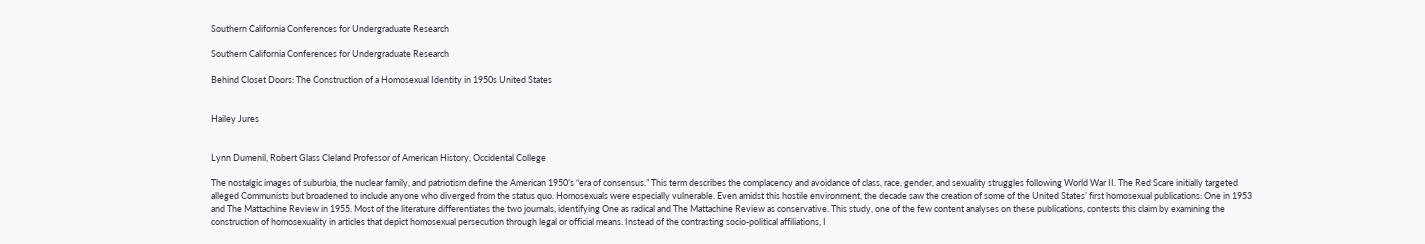Southern California Conferences for Undergraduate Research

Southern California Conferences for Undergraduate Research

Behind Closet Doors: The Construction of a Homosexual Identity in 1950s United States


Hailey Jures


Lynn Dumenil, Robert Glass Cleland Professor of American History, Occidental College

The nostalgic images of suburbia, the nuclear family, and patriotism define the American 1950’s “era of consensus.” This term describes the complacency and avoidance of class, race, gender, and sexuality struggles following World War II. The Red Scare initially targeted alleged Communists but broadened to include anyone who diverged from the status quo. Homosexuals were especially vulnerable. Even amidst this hostile environment, the decade saw the creation of some of the United States’ first homosexual publications: One in 1953 and The Mattachine Review in 1955. Most of the literature differentiates the two journals, identifying One as radical and The Mattachine Review as conservative. This study, one of the few content analyses on these publications, contests this claim by examining the construction of homosexuality in articles that depict homosexual persecution through legal or official means. Instead of the contrasting socio-political affiliations, I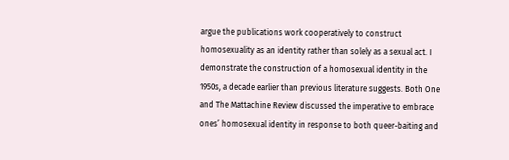argue the publications work cooperatively to construct homosexuality as an identity rather than solely as a sexual act. I demonstrate the construction of a homosexual identity in the 1950s, a decade earlier than previous literature suggests. Both One and The Mattachine Review discussed the imperative to embrace ones’ homosexual identity in response to both queer-baiting and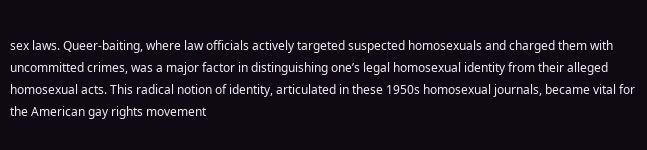sex laws. Queer-baiting, where law officials actively targeted suspected homosexuals and charged them with uncommitted crimes, was a major factor in distinguishing one’s legal homosexual identity from their alleged homosexual acts. This radical notion of identity, articulated in these 1950s homosexual journals, became vital for the American gay rights movement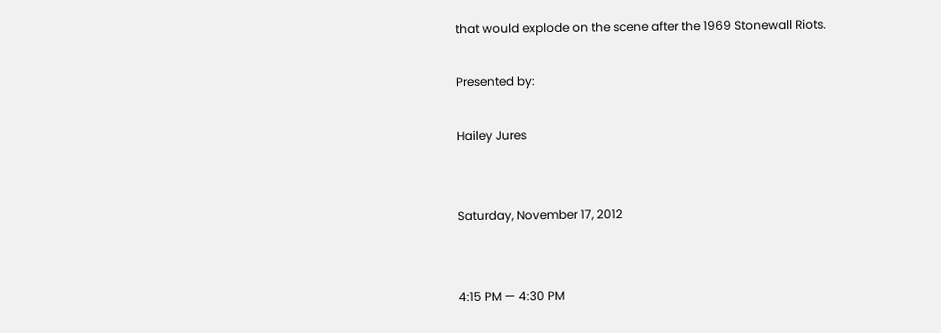that would explode on the scene after the 1969 Stonewall Riots.

Presented by:

Hailey Jures


Saturday, November 17, 2012


4:15 PM — 4:30 PM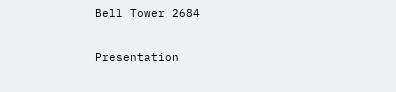Bell Tower 2684

Presentation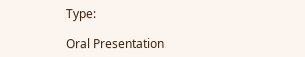Type:

Oral Presentation